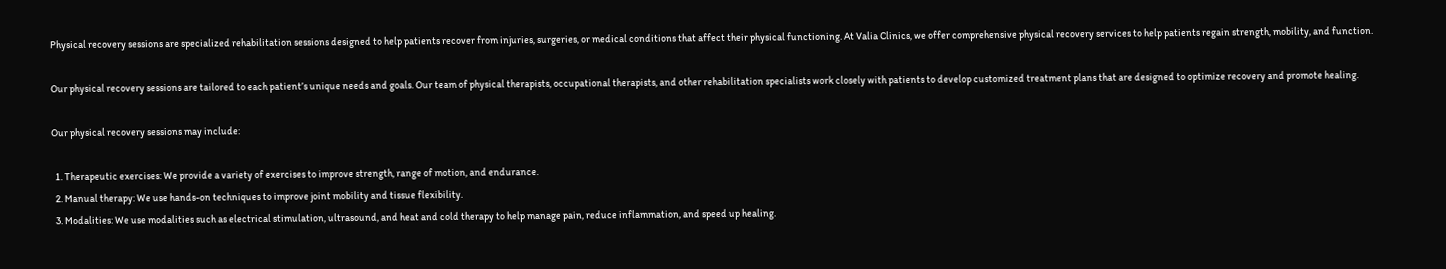Physical recovery sessions are specialized rehabilitation sessions designed to help patients recover from injuries, surgeries, or medical conditions that affect their physical functioning. At Valia Clinics, we offer comprehensive physical recovery services to help patients regain strength, mobility, and function.

Our physical recovery sessions are tailored to each patient’s unique needs and goals. Our team of physical therapists, occupational therapists, and other rehabilitation specialists work closely with patients to develop customized treatment plans that are designed to optimize recovery and promote healing.

Our physical recovery sessions may include:

  1. Therapeutic exercises: We provide a variety of exercises to improve strength, range of motion, and endurance.
  2. Manual therapy: We use hands-on techniques to improve joint mobility and tissue flexibility.
  3. Modalities: We use modalities such as electrical stimulation, ultrasound, and heat and cold therapy to help manage pain, reduce inflammation, and speed up healing.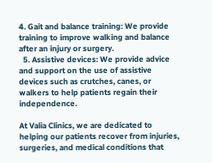4. Gait and balance training: We provide training to improve walking and balance after an injury or surgery.
  5. Assistive devices: We provide advice and support on the use of assistive devices such as crutches, canes, or walkers to help patients regain their independence.

At Valia Clinics, we are dedicated to helping our patients recover from injuries, surgeries, and medical conditions that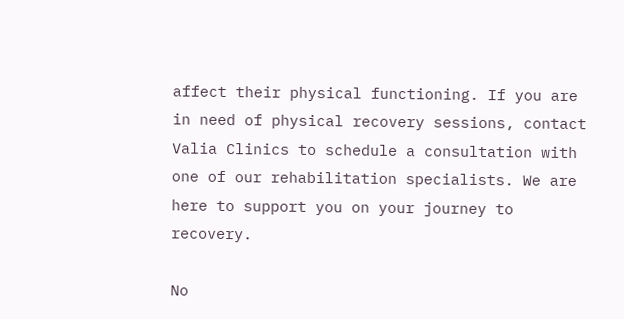affect their physical functioning. If you are in need of physical recovery sessions, contact Valia Clinics to schedule a consultation with one of our rehabilitation specialists. We are here to support you on your journey to recovery.

No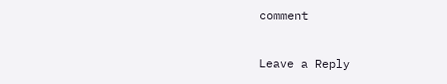comment

Leave a Reply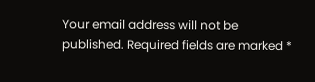Your email address will not be published. Required fields are marked *